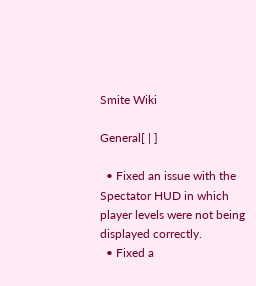Smite Wiki

General[ | ]

  • Fixed an issue with the Spectator HUD in which player levels were not being displayed correctly.
  • Fixed a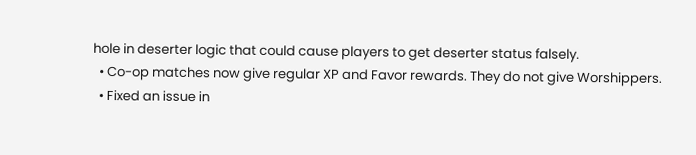hole in deserter logic that could cause players to get deserter status falsely.
  • Co-op matches now give regular XP and Favor rewards. They do not give Worshippers.
  • Fixed an issue in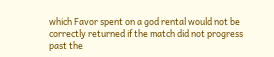which Favor spent on a god rental would not be correctly returned if the match did not progress past the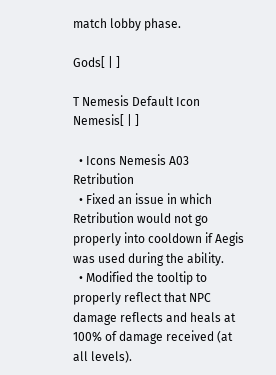match lobby phase.

Gods[ | ]

T Nemesis Default Icon Nemesis[ | ]

  • Icons Nemesis A03 Retribution
  • Fixed an issue in which Retribution would not go properly into cooldown if Aegis was used during the ability.
  • Modified the tooltip to properly reflect that NPC damage reflects and heals at 100% of damage received (at all levels).